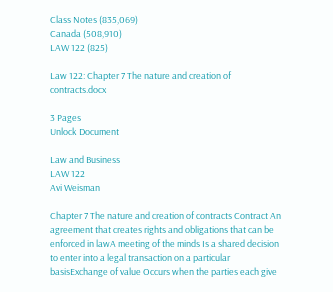Class Notes (835,069)
Canada (508,910)
LAW 122 (825)

Law 122: Chapter 7 The nature and creation of contracts.docx

3 Pages
Unlock Document

Law and Business
LAW 122
Avi Weisman

Chapter 7 The nature and creation of contracts Contract An agreement that creates rights and obligations that can be enforced in lawA meeting of the minds Is a shared decision to enter into a legal transaction on a particular basisExchange of value Occurs when the parties each give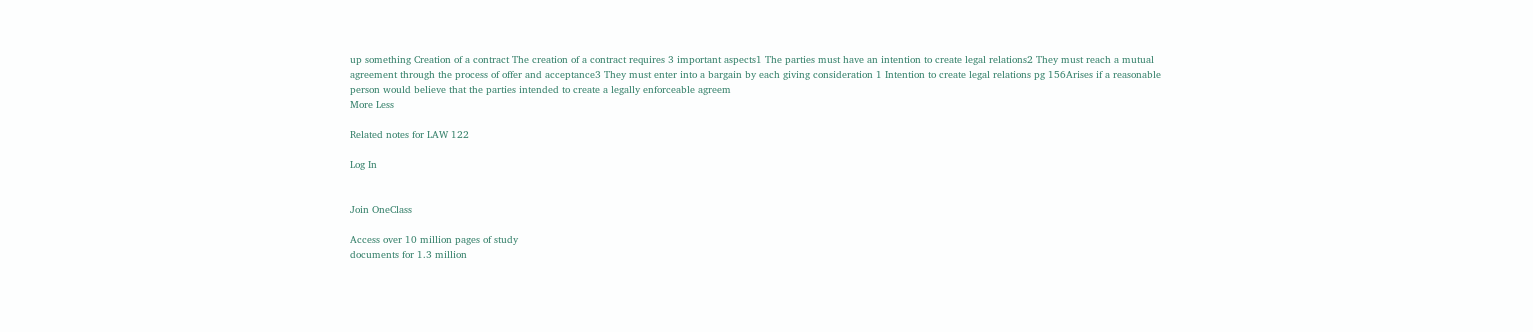up something Creation of a contract The creation of a contract requires 3 important aspects1 The parties must have an intention to create legal relations2 They must reach a mutual agreement through the process of offer and acceptance3 They must enter into a bargain by each giving consideration 1 Intention to create legal relations pg 156Arises if a reasonable person would believe that the parties intended to create a legally enforceable agreem
More Less

Related notes for LAW 122

Log In


Join OneClass

Access over 10 million pages of study
documents for 1.3 million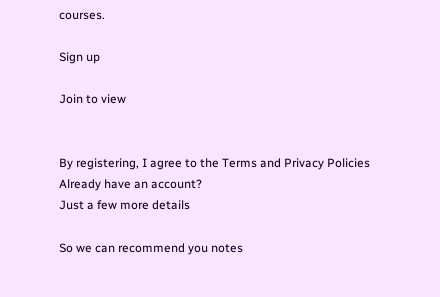courses.

Sign up

Join to view


By registering, I agree to the Terms and Privacy Policies
Already have an account?
Just a few more details

So we can recommend you notes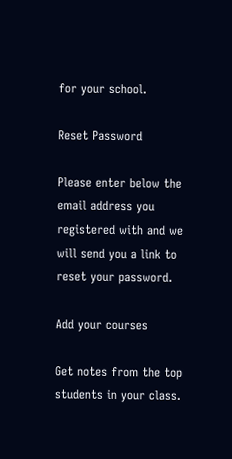for your school.

Reset Password

Please enter below the email address you registered with and we will send you a link to reset your password.

Add your courses

Get notes from the top students in your class.